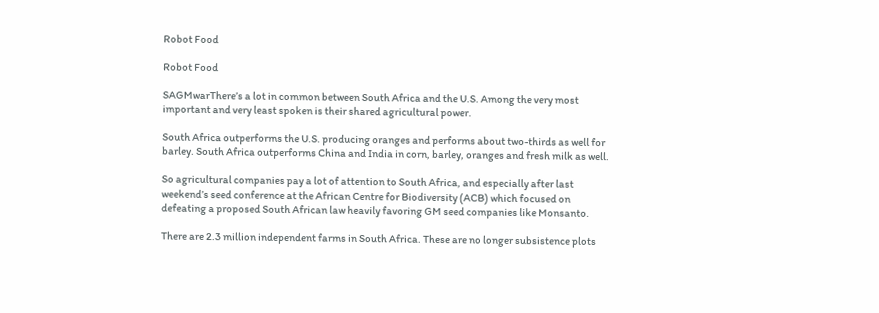Robot Food

Robot Food

SAGMwarThere’s a lot in common between South Africa and the U.S. Among the very most important and very least spoken is their shared agricultural power.

South Africa outperforms the U.S. producing oranges and performs about two-thirds as well for barley. South Africa outperforms China and India in corn, barley, oranges and fresh milk as well.

So agricultural companies pay a lot of attention to South Africa, and especially after last weekend’s seed conference at the African Centre for Biodiversity (ACB) which focused on defeating a proposed South African law heavily favoring GM seed companies like Monsanto.

There are 2.3 million independent farms in South Africa. These are no longer subsistence plots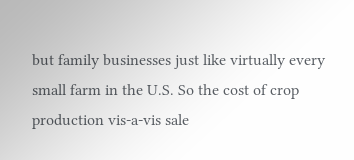but family businesses just like virtually every small farm in the U.S. So the cost of crop production vis-a-vis sale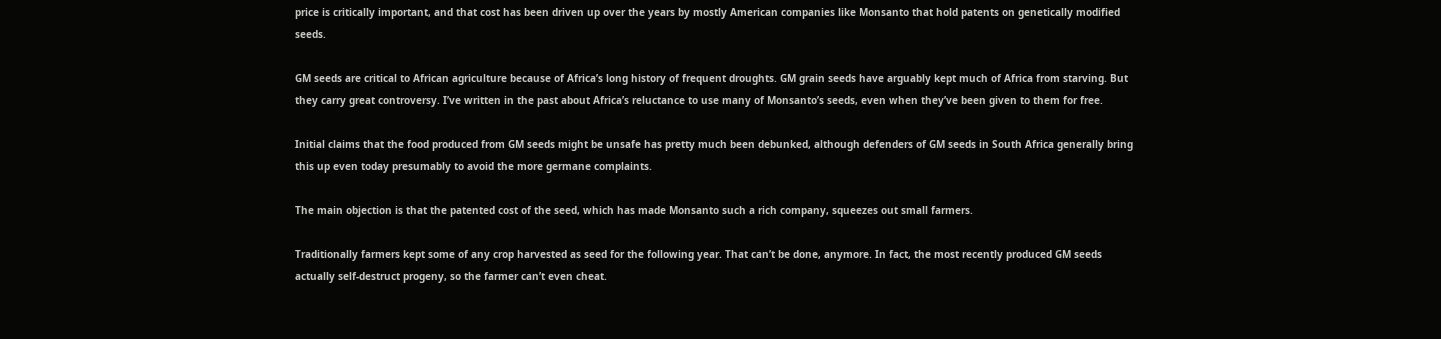price is critically important, and that cost has been driven up over the years by mostly American companies like Monsanto that hold patents on genetically modified seeds.

GM seeds are critical to African agriculture because of Africa’s long history of frequent droughts. GM grain seeds have arguably kept much of Africa from starving. But they carry great controversy. I’ve written in the past about Africa’s reluctance to use many of Monsanto’s seeds, even when they’ve been given to them for free.

Initial claims that the food produced from GM seeds might be unsafe has pretty much been debunked, although defenders of GM seeds in South Africa generally bring this up even today presumably to avoid the more germane complaints.

The main objection is that the patented cost of the seed, which has made Monsanto such a rich company, squeezes out small farmers.

Traditionally farmers kept some of any crop harvested as seed for the following year. That can’t be done, anymore. In fact, the most recently produced GM seeds actually self-destruct progeny, so the farmer can’t even cheat.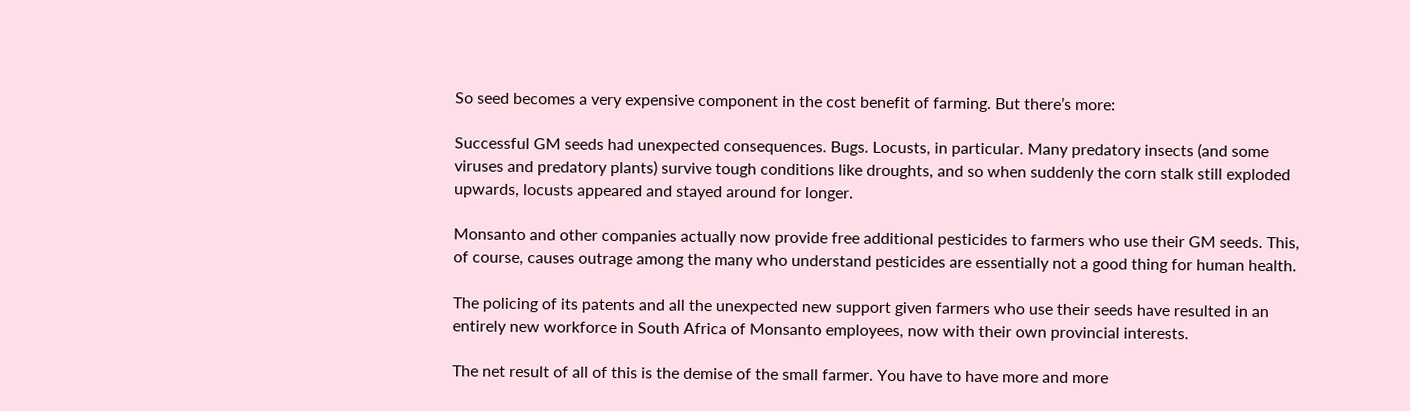So seed becomes a very expensive component in the cost benefit of farming. But there’s more:

Successful GM seeds had unexpected consequences. Bugs. Locusts, in particular. Many predatory insects (and some viruses and predatory plants) survive tough conditions like droughts, and so when suddenly the corn stalk still exploded upwards, locusts appeared and stayed around for longer.

Monsanto and other companies actually now provide free additional pesticides to farmers who use their GM seeds. This, of course, causes outrage among the many who understand pesticides are essentially not a good thing for human health.

The policing of its patents and all the unexpected new support given farmers who use their seeds have resulted in an entirely new workforce in South Africa of Monsanto employees, now with their own provincial interests.

The net result of all of this is the demise of the small farmer. You have to have more and more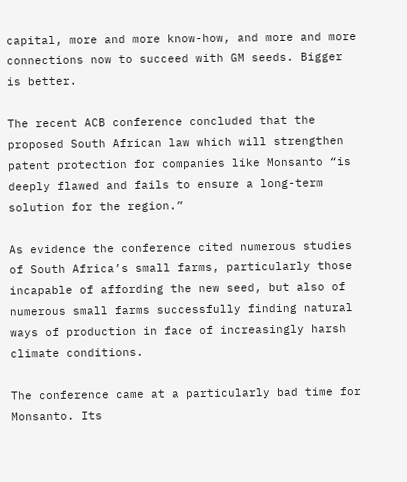capital, more and more know-how, and more and more connections now to succeed with GM seeds. Bigger is better.

The recent ACB conference concluded that the proposed South African law which will strengthen patent protection for companies like Monsanto “is deeply flawed and fails to ensure a long-term solution for the region.”

As evidence the conference cited numerous studies of South Africa’s small farms, particularly those incapable of affording the new seed, but also of numerous small farms successfully finding natural ways of production in face of increasingly harsh climate conditions.

The conference came at a particularly bad time for Monsanto. Its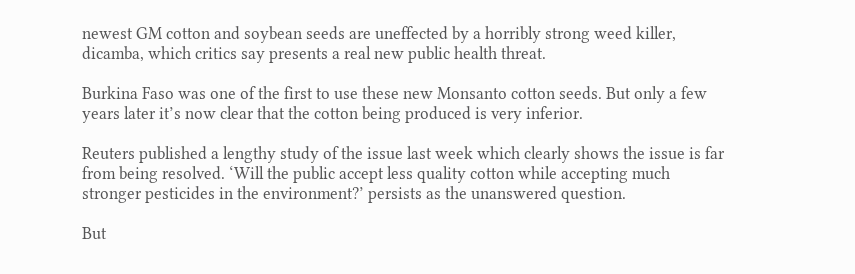newest GM cotton and soybean seeds are uneffected by a horribly strong weed killer, dicamba, which critics say presents a real new public health threat.

Burkina Faso was one of the first to use these new Monsanto cotton seeds. But only a few years later it’s now clear that the cotton being produced is very inferior.

Reuters published a lengthy study of the issue last week which clearly shows the issue is far from being resolved. ‘Will the public accept less quality cotton while accepting much stronger pesticides in the environment?’ persists as the unanswered question.

But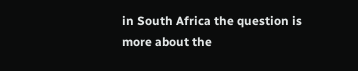in South Africa the question is more about the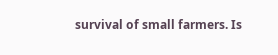survival of small farmers. Is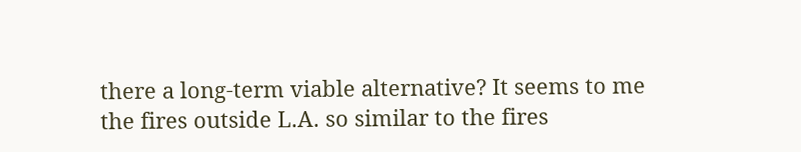there a long-term viable alternative? It seems to me the fires outside L.A. so similar to the fires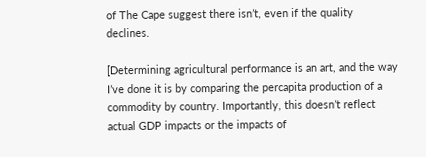of The Cape suggest there isn’t, even if the quality declines.

[Determining agricultural performance is an art, and the way I’ve done it is by comparing the percapita production of a commodity by country. Importantly, this doesn’t reflect actual GDP impacts or the impacts of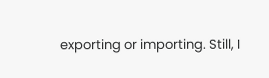exporting or importing. Still, I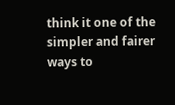think it one of the simpler and fairer ways to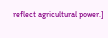reflect agricultural power.]